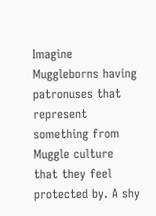Imagine Muggleborns having patronuses that represent something from Muggle culture that they feel protected by. A shy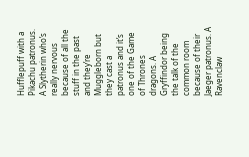Hufflepuff with a Pikachu patronus. A Slytherin who’s really nervous because of all the stuff in the past and they’re Muggleborn but they cast a patronus and it’s one of the Game of Thrones dragons. A Gryffindor being the talk of the common room because of their Jaeger patronus. A Ravenclaw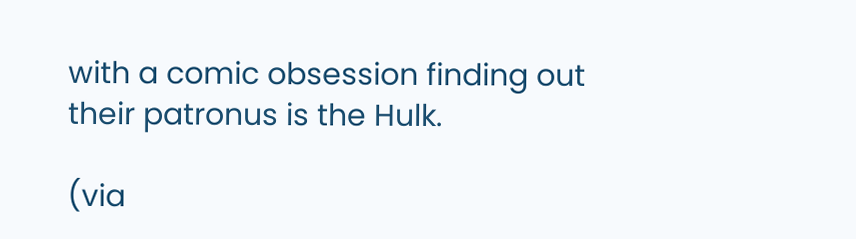with a comic obsession finding out their patronus is the Hulk.

(via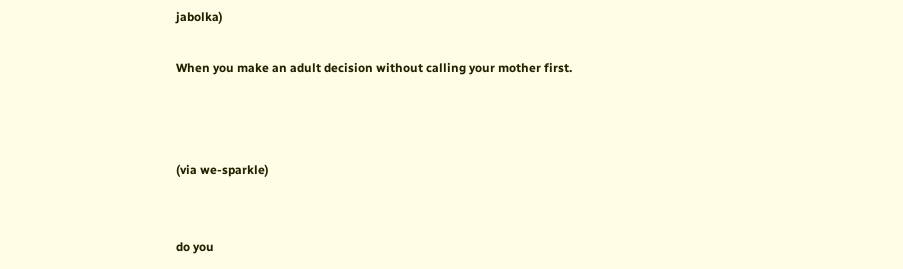jabolka)

When you make an adult decision without calling your mother first.



(via we-sparkle)


do you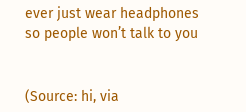ever just wear headphones so people won’t talk to you


(Source: hi, via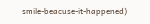smile-beacuse-it-happened)